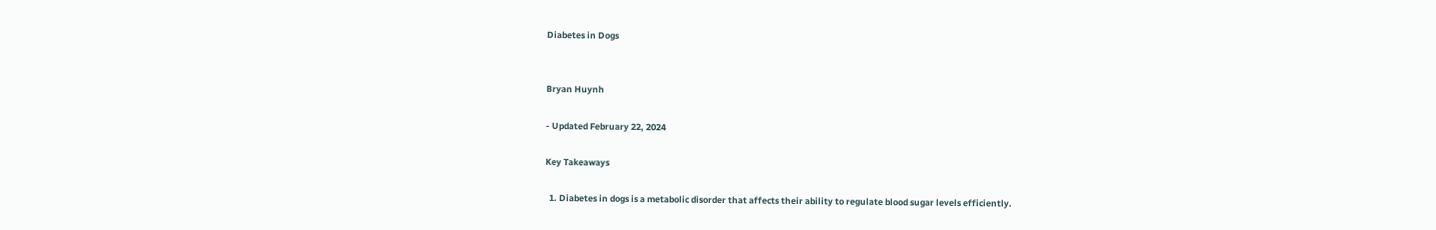Diabetes in Dogs


Bryan Huynh

- Updated February 22, 2024

Key Takeaways

  1. Diabetes in dogs is a metabolic disorder that affects their ability to regulate blood sugar levels efficiently.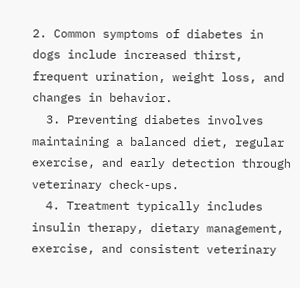2. Common symptoms of diabetes in dogs include increased thirst, frequent urination, weight loss, and changes in behavior.
  3. Preventing diabetes involves maintaining a balanced diet, regular exercise, and early detection through veterinary check-ups.
  4. Treatment typically includes insulin therapy, dietary management, exercise, and consistent veterinary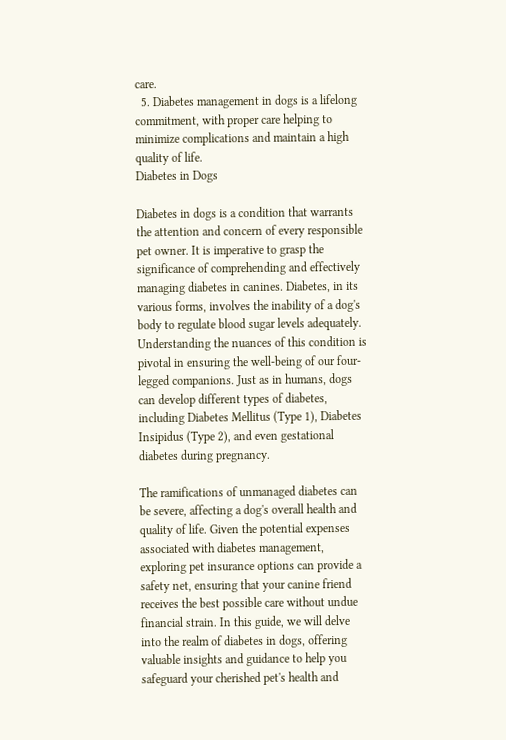care.
  5. Diabetes management in dogs is a lifelong commitment, with proper care helping to minimize complications and maintain a high quality of life.
Diabetes in Dogs

Diabetes in dogs is a condition that warrants the attention and concern of every responsible pet owner. It is imperative to grasp the significance of comprehending and effectively managing diabetes in canines. Diabetes, in its various forms, involves the inability of a dog's body to regulate blood sugar levels adequately. Understanding the nuances of this condition is pivotal in ensuring the well-being of our four-legged companions. Just as in humans, dogs can develop different types of diabetes, including Diabetes Mellitus (Type 1), Diabetes Insipidus (Type 2), and even gestational diabetes during pregnancy.

The ramifications of unmanaged diabetes can be severe, affecting a dog's overall health and quality of life. Given the potential expenses associated with diabetes management, exploring pet insurance options can provide a safety net, ensuring that your canine friend receives the best possible care without undue financial strain. In this guide, we will delve into the realm of diabetes in dogs, offering valuable insights and guidance to help you safeguard your cherished pet's health and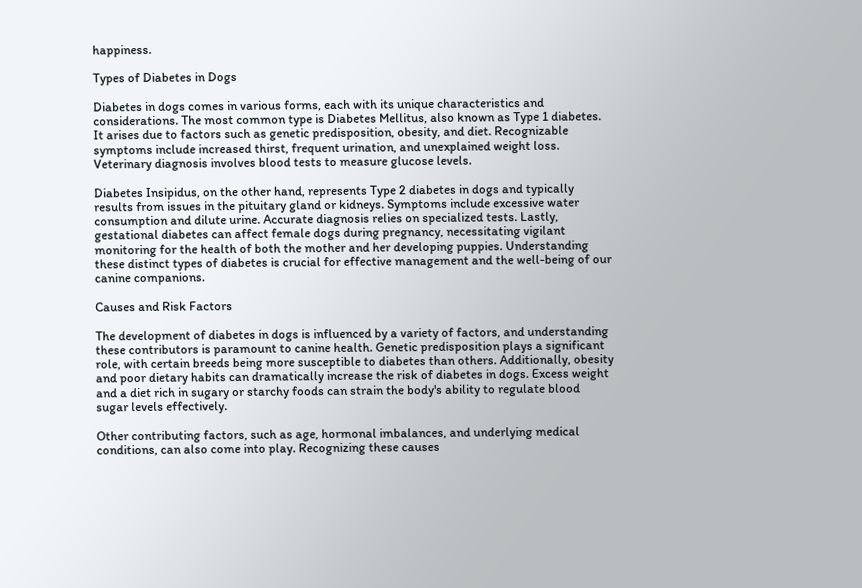happiness.

Types of Diabetes in Dogs

Diabetes in dogs comes in various forms, each with its unique characteristics and considerations. The most common type is Diabetes Mellitus, also known as Type 1 diabetes. It arises due to factors such as genetic predisposition, obesity, and diet. Recognizable symptoms include increased thirst, frequent urination, and unexplained weight loss. Veterinary diagnosis involves blood tests to measure glucose levels.

Diabetes Insipidus, on the other hand, represents Type 2 diabetes in dogs and typically results from issues in the pituitary gland or kidneys. Symptoms include excessive water consumption and dilute urine. Accurate diagnosis relies on specialized tests. Lastly, gestational diabetes can affect female dogs during pregnancy, necessitating vigilant monitoring for the health of both the mother and her developing puppies. Understanding these distinct types of diabetes is crucial for effective management and the well-being of our canine companions.

Causes and Risk Factors

The development of diabetes in dogs is influenced by a variety of factors, and understanding these contributors is paramount to canine health. Genetic predisposition plays a significant role, with certain breeds being more susceptible to diabetes than others. Additionally, obesity and poor dietary habits can dramatically increase the risk of diabetes in dogs. Excess weight and a diet rich in sugary or starchy foods can strain the body's ability to regulate blood sugar levels effectively.

Other contributing factors, such as age, hormonal imbalances, and underlying medical conditions, can also come into play. Recognizing these causes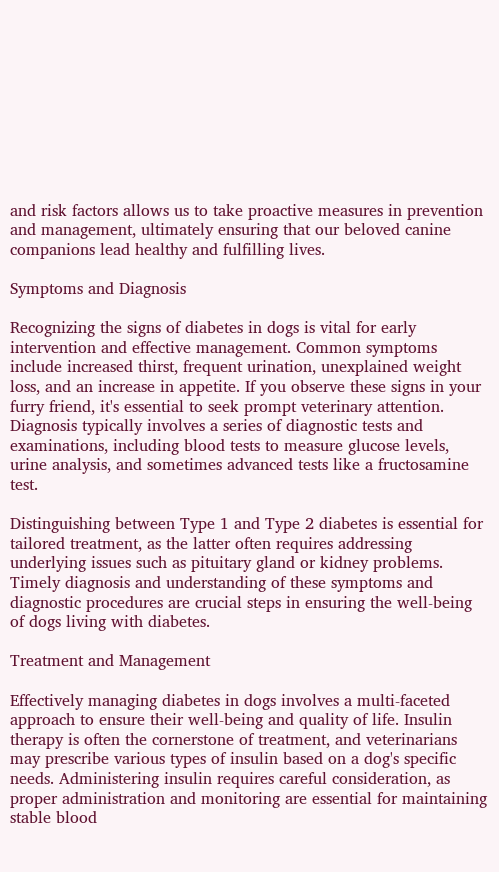and risk factors allows us to take proactive measures in prevention and management, ultimately ensuring that our beloved canine companions lead healthy and fulfilling lives.

Symptoms and Diagnosis

Recognizing the signs of diabetes in dogs is vital for early intervention and effective management. Common symptoms include increased thirst, frequent urination, unexplained weight loss, and an increase in appetite. If you observe these signs in your furry friend, it's essential to seek prompt veterinary attention. Diagnosis typically involves a series of diagnostic tests and examinations, including blood tests to measure glucose levels, urine analysis, and sometimes advanced tests like a fructosamine test.

Distinguishing between Type 1 and Type 2 diabetes is essential for tailored treatment, as the latter often requires addressing underlying issues such as pituitary gland or kidney problems. Timely diagnosis and understanding of these symptoms and diagnostic procedures are crucial steps in ensuring the well-being of dogs living with diabetes.

Treatment and Management

Effectively managing diabetes in dogs involves a multi-faceted approach to ensure their well-being and quality of life. Insulin therapy is often the cornerstone of treatment, and veterinarians may prescribe various types of insulin based on a dog's specific needs. Administering insulin requires careful consideration, as proper administration and monitoring are essential for maintaining stable blood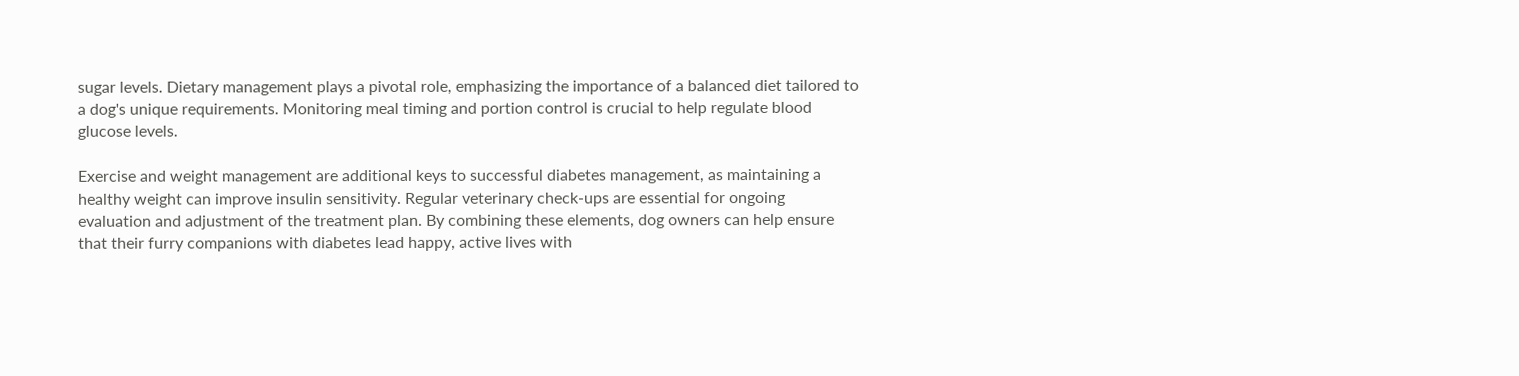sugar levels. Dietary management plays a pivotal role, emphasizing the importance of a balanced diet tailored to a dog's unique requirements. Monitoring meal timing and portion control is crucial to help regulate blood glucose levels.

Exercise and weight management are additional keys to successful diabetes management, as maintaining a healthy weight can improve insulin sensitivity. Regular veterinary check-ups are essential for ongoing evaluation and adjustment of the treatment plan. By combining these elements, dog owners can help ensure that their furry companions with diabetes lead happy, active lives with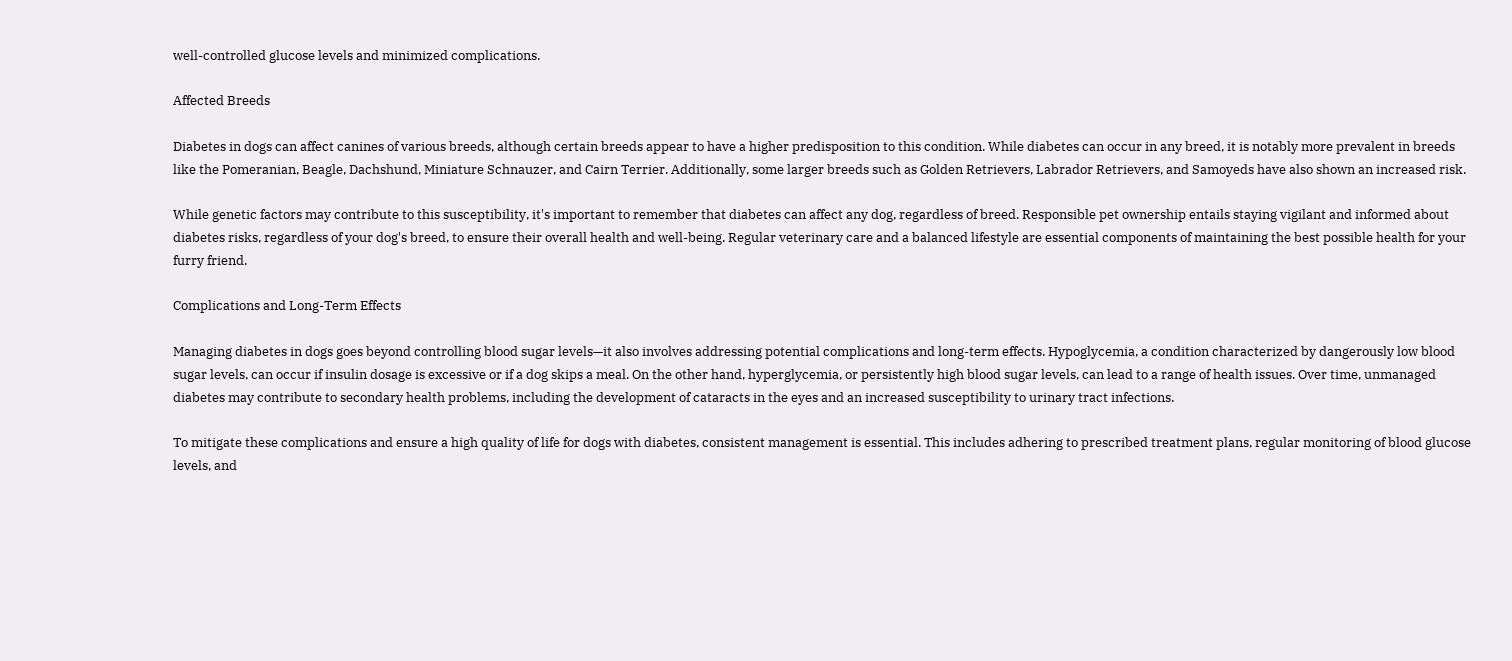well-controlled glucose levels and minimized complications.

Affected Breeds

Diabetes in dogs can affect canines of various breeds, although certain breeds appear to have a higher predisposition to this condition. While diabetes can occur in any breed, it is notably more prevalent in breeds like the Pomeranian, Beagle, Dachshund, Miniature Schnauzer, and Cairn Terrier. Additionally, some larger breeds such as Golden Retrievers, Labrador Retrievers, and Samoyeds have also shown an increased risk.

While genetic factors may contribute to this susceptibility, it's important to remember that diabetes can affect any dog, regardless of breed. Responsible pet ownership entails staying vigilant and informed about diabetes risks, regardless of your dog's breed, to ensure their overall health and well-being. Regular veterinary care and a balanced lifestyle are essential components of maintaining the best possible health for your furry friend.

Complications and Long-Term Effects

Managing diabetes in dogs goes beyond controlling blood sugar levels—it also involves addressing potential complications and long-term effects. Hypoglycemia, a condition characterized by dangerously low blood sugar levels, can occur if insulin dosage is excessive or if a dog skips a meal. On the other hand, hyperglycemia, or persistently high blood sugar levels, can lead to a range of health issues. Over time, unmanaged diabetes may contribute to secondary health problems, including the development of cataracts in the eyes and an increased susceptibility to urinary tract infections.

To mitigate these complications and ensure a high quality of life for dogs with diabetes, consistent management is essential. This includes adhering to prescribed treatment plans, regular monitoring of blood glucose levels, and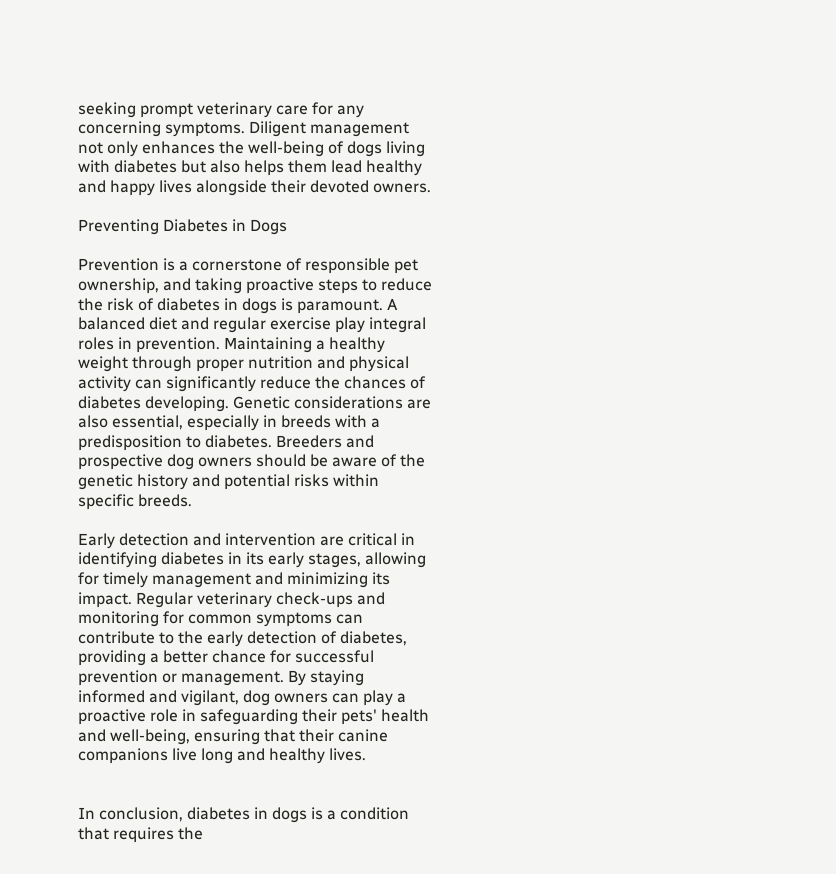seeking prompt veterinary care for any concerning symptoms. Diligent management not only enhances the well-being of dogs living with diabetes but also helps them lead healthy and happy lives alongside their devoted owners.

Preventing Diabetes in Dogs

Prevention is a cornerstone of responsible pet ownership, and taking proactive steps to reduce the risk of diabetes in dogs is paramount. A balanced diet and regular exercise play integral roles in prevention. Maintaining a healthy weight through proper nutrition and physical activity can significantly reduce the chances of diabetes developing. Genetic considerations are also essential, especially in breeds with a predisposition to diabetes. Breeders and prospective dog owners should be aware of the genetic history and potential risks within specific breeds.

Early detection and intervention are critical in identifying diabetes in its early stages, allowing for timely management and minimizing its impact. Regular veterinary check-ups and monitoring for common symptoms can contribute to the early detection of diabetes, providing a better chance for successful prevention or management. By staying informed and vigilant, dog owners can play a proactive role in safeguarding their pets' health and well-being, ensuring that their canine companions live long and healthy lives.


In conclusion, diabetes in dogs is a condition that requires the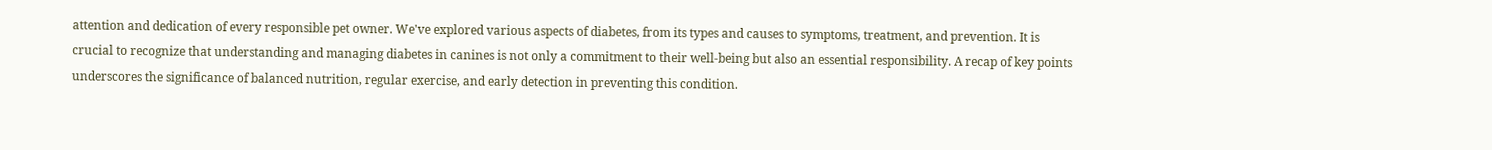attention and dedication of every responsible pet owner. We've explored various aspects of diabetes, from its types and causes to symptoms, treatment, and prevention. It is crucial to recognize that understanding and managing diabetes in canines is not only a commitment to their well-being but also an essential responsibility. A recap of key points underscores the significance of balanced nutrition, regular exercise, and early detection in preventing this condition.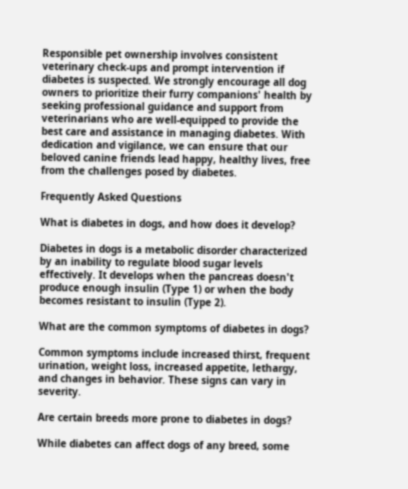Responsible pet ownership involves consistent veterinary check-ups and prompt intervention if diabetes is suspected. We strongly encourage all dog owners to prioritize their furry companions' health by seeking professional guidance and support from veterinarians who are well-equipped to provide the best care and assistance in managing diabetes. With dedication and vigilance, we can ensure that our beloved canine friends lead happy, healthy lives, free from the challenges posed by diabetes.

Frequently Asked Questions

What is diabetes in dogs, and how does it develop?

Diabetes in dogs is a metabolic disorder characterized by an inability to regulate blood sugar levels effectively. It develops when the pancreas doesn't produce enough insulin (Type 1) or when the body becomes resistant to insulin (Type 2).

What are the common symptoms of diabetes in dogs?

Common symptoms include increased thirst, frequent urination, weight loss, increased appetite, lethargy, and changes in behavior. These signs can vary in severity.

Are certain breeds more prone to diabetes in dogs?

While diabetes can affect dogs of any breed, some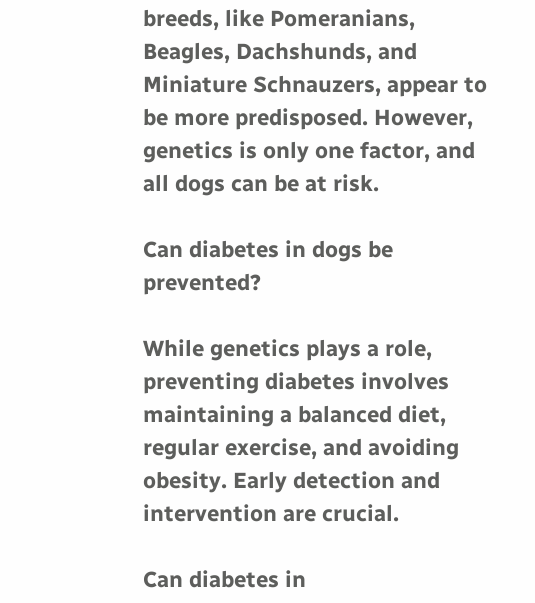breeds, like Pomeranians, Beagles, Dachshunds, and Miniature Schnauzers, appear to be more predisposed. However, genetics is only one factor, and all dogs can be at risk.

Can diabetes in dogs be prevented?

While genetics plays a role, preventing diabetes involves maintaining a balanced diet, regular exercise, and avoiding obesity. Early detection and intervention are crucial.

Can diabetes in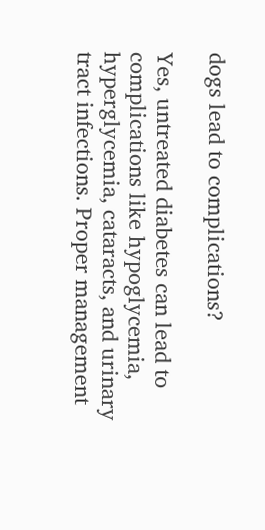dogs lead to complications?

Yes, untreated diabetes can lead to complications like hypoglycemia, hyperglycemia, cataracts, and urinary tract infections. Proper management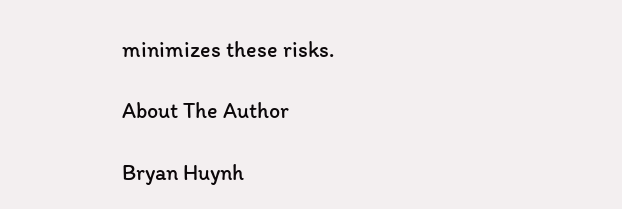minimizes these risks.

About The Author

Bryan Huynh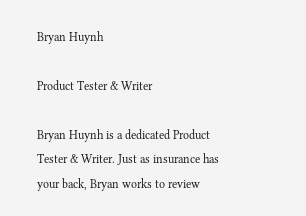Bryan Huynh

Product Tester & Writer

Bryan Huynh is a dedicated Product Tester & Writer. Just as insurance has your back, Bryan works to review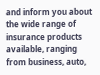and inform you about the wide range of insurance products available, ranging from business, auto,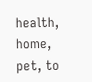health, home, pet, to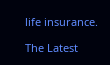life insurance.

The Latest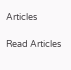Articles

Read Articles